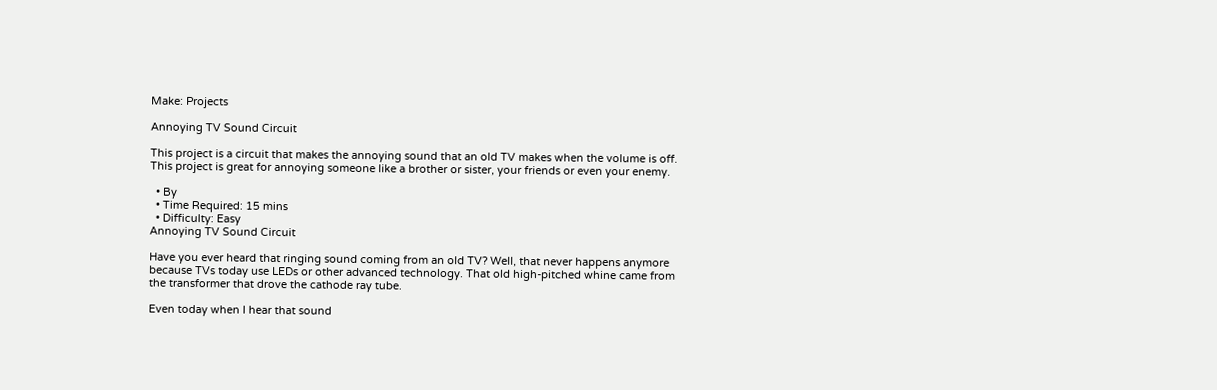Make: Projects

Annoying TV Sound Circuit

This project is a circuit that makes the annoying sound that an old TV makes when the volume is off. This project is great for annoying someone like a brother or sister, your friends or even your enemy.

  • By
  • Time Required: 15 mins
  • Difficulty: Easy
Annoying TV Sound Circuit

Have you ever heard that ringing sound coming from an old TV? Well, that never happens anymore because TVs today use LEDs or other advanced technology. That old high-pitched whine came from the transformer that drove the cathode ray tube.

Even today when I hear that sound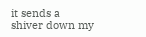it sends a shiver down my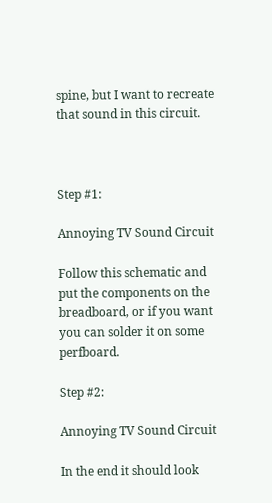spine, but I want to recreate that sound in this circuit.



Step #1:

Annoying TV Sound Circuit

Follow this schematic and put the components on the breadboard, or if you want you can solder it on some perfboard.

Step #2:

Annoying TV Sound Circuit

In the end it should look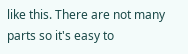like this. There are not many parts so it's easy to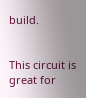build.


This circuit is great for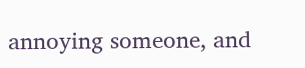annoying someone, and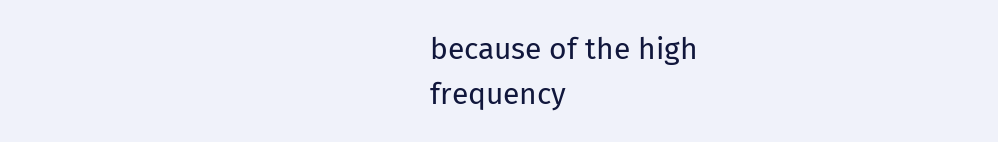because of the high frequency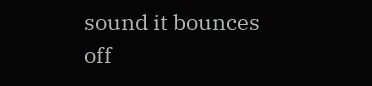sound it bounces off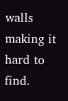walls making it hard to find.